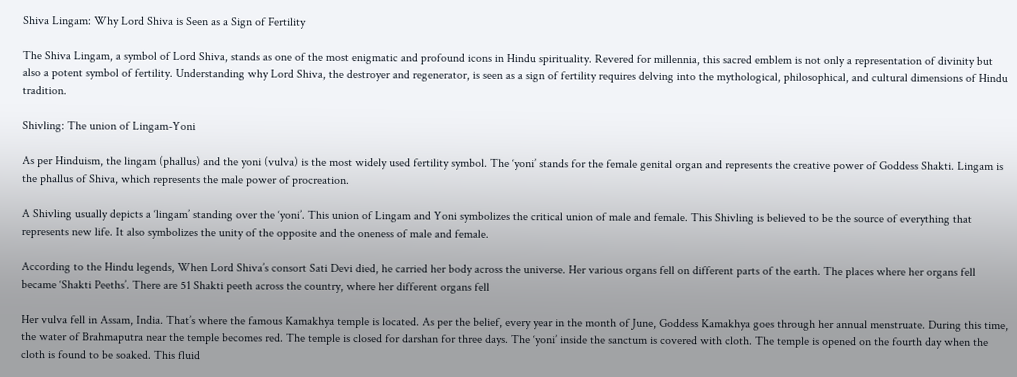Shiva Lingam: Why Lord Shiva is Seen as a Sign of Fertility

The Shiva Lingam, a symbol of Lord Shiva, stands as one of the most enigmatic and profound icons in Hindu spirituality. Revered for millennia, this sacred emblem is not only a representation of divinity but also a potent symbol of fertility. Understanding why Lord Shiva, the destroyer and regenerator, is seen as a sign of fertility requires delving into the mythological, philosophical, and cultural dimensions of Hindu tradition.

Shivling: The union of Lingam-Yoni

As per Hinduism, the lingam (phallus) and the yoni (vulva) is the most widely used fertility symbol. The ‘yoni’ stands for the female genital organ and represents the creative power of Goddess Shakti. Lingam is the phallus of Shiva, which represents the male power of procreation.

A Shivling usually depicts a ‘lingam’ standing over the ‘yoni’. This union of Lingam and Yoni symbolizes the critical union of male and female. This Shivling is believed to be the source of everything that represents new life. It also symbolizes the unity of the opposite and the oneness of male and female.

According to the Hindu legends, When Lord Shiva’s consort Sati Devi died, he carried her body across the universe. Her various organs fell on different parts of the earth. The places where her organs fell became ‘Shakti Peeths’. There are 51 Shakti peeth across the country, where her different organs fell

Her vulva fell in Assam, India. That’s where the famous Kamakhya temple is located. As per the belief, every year in the month of June, Goddess Kamakhya goes through her annual menstruate. During this time, the water of Brahmaputra near the temple becomes red. The temple is closed for darshan for three days. The ‘yoni’ inside the sanctum is covered with cloth. The temple is opened on the fourth day when the cloth is found to be soaked. This fluid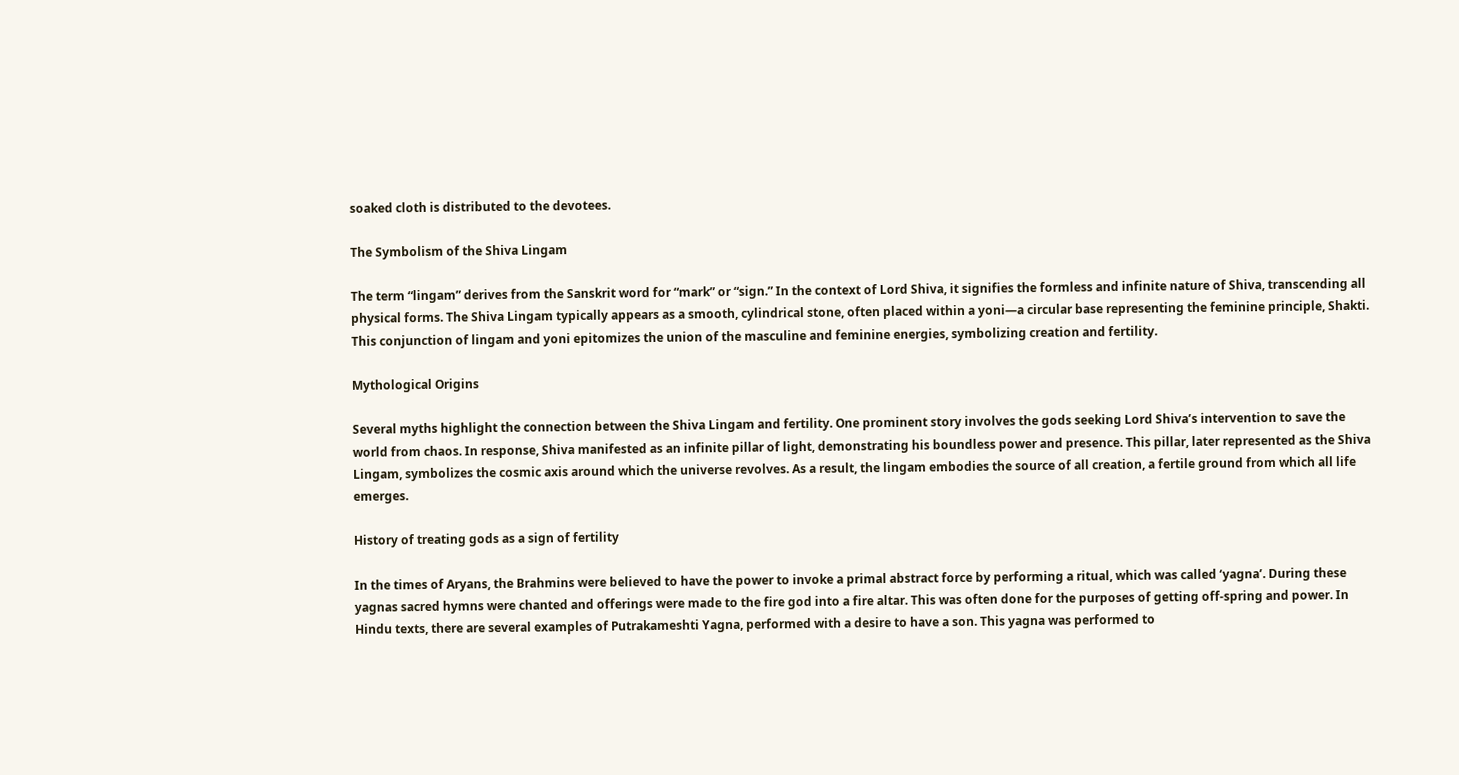soaked cloth is distributed to the devotees.

The Symbolism of the Shiva Lingam

The term “lingam” derives from the Sanskrit word for “mark” or “sign.” In the context of Lord Shiva, it signifies the formless and infinite nature of Shiva, transcending all physical forms. The Shiva Lingam typically appears as a smooth, cylindrical stone, often placed within a yoni—a circular base representing the feminine principle, Shakti. This conjunction of lingam and yoni epitomizes the union of the masculine and feminine energies, symbolizing creation and fertility.

Mythological Origins

Several myths highlight the connection between the Shiva Lingam and fertility. One prominent story involves the gods seeking Lord Shiva’s intervention to save the world from chaos. In response, Shiva manifested as an infinite pillar of light, demonstrating his boundless power and presence. This pillar, later represented as the Shiva Lingam, symbolizes the cosmic axis around which the universe revolves. As a result, the lingam embodies the source of all creation, a fertile ground from which all life emerges.

History of treating gods as a sign of fertility

In the times of Aryans, the Brahmins were believed to have the power to invoke a primal abstract force by performing a ritual, which was called ‘yagna’. During these yagnas sacred hymns were chanted and offerings were made to the fire god into a fire altar. This was often done for the purposes of getting off-spring and power. In Hindu texts, there are several examples of Putrakameshti Yagna, performed with a desire to have a son. This yagna was performed to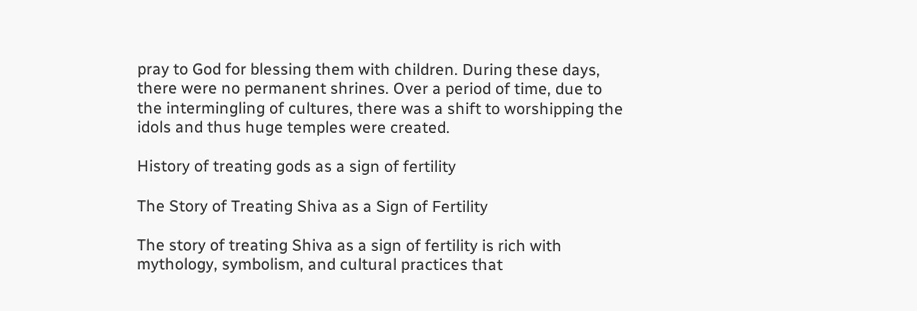pray to God for blessing them with children. During these days, there were no permanent shrines. Over a period of time, due to the intermingling of cultures, there was a shift to worshipping the idols and thus huge temples were created.

History of treating gods as a sign of fertility

The Story of Treating Shiva as a Sign of Fertility

The story of treating Shiva as a sign of fertility is rich with mythology, symbolism, and cultural practices that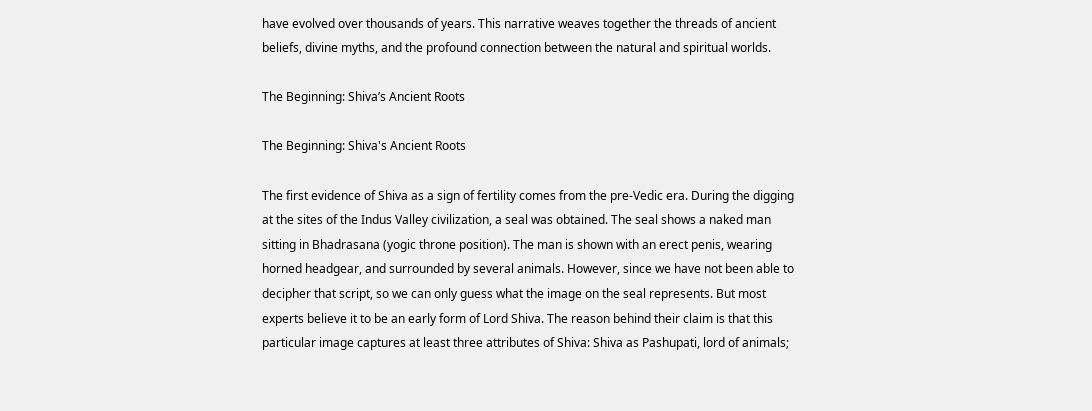have evolved over thousands of years. This narrative weaves together the threads of ancient beliefs, divine myths, and the profound connection between the natural and spiritual worlds.

The Beginning: Shiva’s Ancient Roots

The Beginning: Shiva's Ancient Roots

The first evidence of Shiva as a sign of fertility comes from the pre-Vedic era. During the digging at the sites of the Indus Valley civilization, a seal was obtained. The seal shows a naked man sitting in Bhadrasana (yogic throne position). The man is shown with an erect penis, wearing horned headgear, and surrounded by several animals. However, since we have not been able to decipher that script, so we can only guess what the image on the seal represents. But most experts believe it to be an early form of Lord Shiva. The reason behind their claim is that this particular image captures at least three attributes of Shiva: Shiva as Pashupati, lord of animals;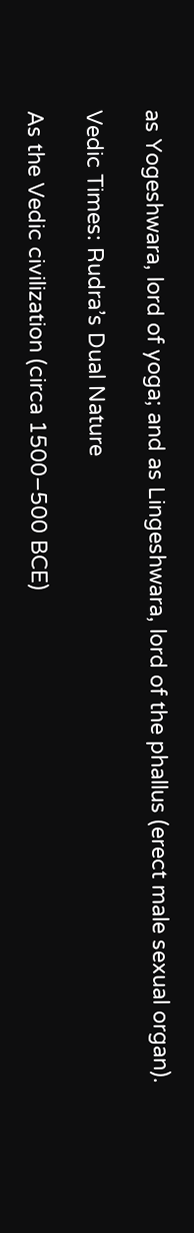as Yogeshwara, lord of yoga; and as Lingeshwara, lord of the phallus (erect male sexual organ).

Vedic Times: Rudra’s Dual Nature

As the Vedic civilization (circa 1500–500 BCE)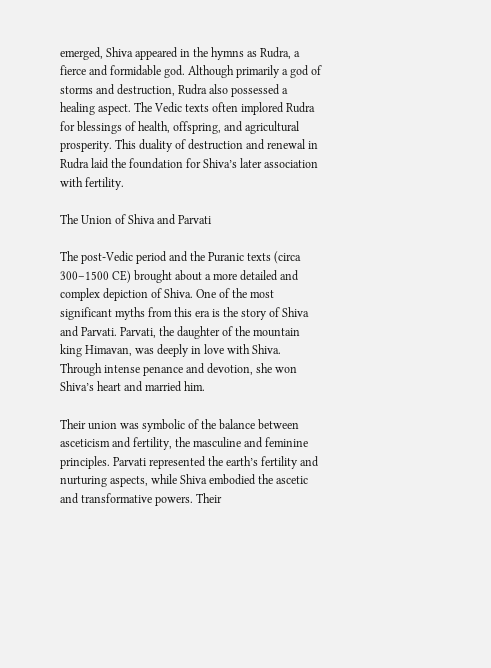emerged, Shiva appeared in the hymns as Rudra, a fierce and formidable god. Although primarily a god of storms and destruction, Rudra also possessed a healing aspect. The Vedic texts often implored Rudra for blessings of health, offspring, and agricultural prosperity. This duality of destruction and renewal in Rudra laid the foundation for Shiva’s later association with fertility.

The Union of Shiva and Parvati

The post-Vedic period and the Puranic texts (circa 300–1500 CE) brought about a more detailed and complex depiction of Shiva. One of the most significant myths from this era is the story of Shiva and Parvati. Parvati, the daughter of the mountain king Himavan, was deeply in love with Shiva. Through intense penance and devotion, she won Shiva’s heart and married him.

Their union was symbolic of the balance between asceticism and fertility, the masculine and feminine principles. Parvati represented the earth’s fertility and nurturing aspects, while Shiva embodied the ascetic and transformative powers. Their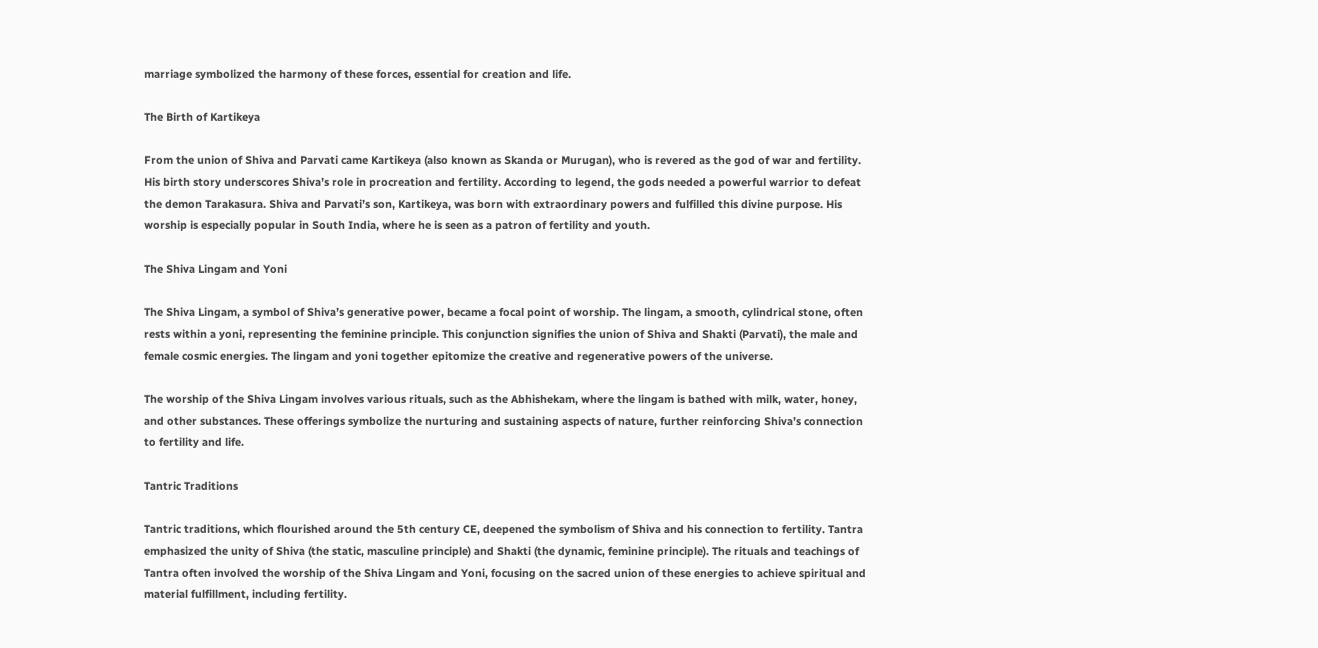marriage symbolized the harmony of these forces, essential for creation and life.

The Birth of Kartikeya

From the union of Shiva and Parvati came Kartikeya (also known as Skanda or Murugan), who is revered as the god of war and fertility. His birth story underscores Shiva’s role in procreation and fertility. According to legend, the gods needed a powerful warrior to defeat the demon Tarakasura. Shiva and Parvati’s son, Kartikeya, was born with extraordinary powers and fulfilled this divine purpose. His worship is especially popular in South India, where he is seen as a patron of fertility and youth.

The Shiva Lingam and Yoni

The Shiva Lingam, a symbol of Shiva’s generative power, became a focal point of worship. The lingam, a smooth, cylindrical stone, often rests within a yoni, representing the feminine principle. This conjunction signifies the union of Shiva and Shakti (Parvati), the male and female cosmic energies. The lingam and yoni together epitomize the creative and regenerative powers of the universe.

The worship of the Shiva Lingam involves various rituals, such as the Abhishekam, where the lingam is bathed with milk, water, honey, and other substances. These offerings symbolize the nurturing and sustaining aspects of nature, further reinforcing Shiva’s connection to fertility and life.

Tantric Traditions

Tantric traditions, which flourished around the 5th century CE, deepened the symbolism of Shiva and his connection to fertility. Tantra emphasized the unity of Shiva (the static, masculine principle) and Shakti (the dynamic, feminine principle). The rituals and teachings of Tantra often involved the worship of the Shiva Lingam and Yoni, focusing on the sacred union of these energies to achieve spiritual and material fulfillment, including fertility.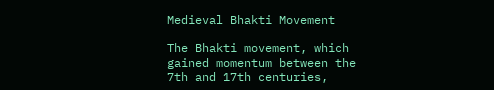Medieval Bhakti Movement

The Bhakti movement, which gained momentum between the 7th and 17th centuries,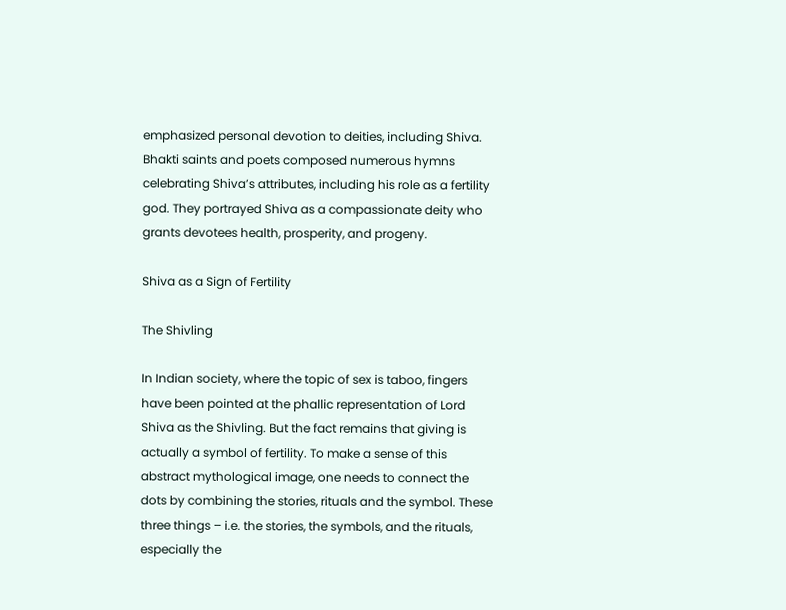emphasized personal devotion to deities, including Shiva. Bhakti saints and poets composed numerous hymns celebrating Shiva’s attributes, including his role as a fertility god. They portrayed Shiva as a compassionate deity who grants devotees health, prosperity, and progeny.

Shiva as a Sign of Fertility

The Shivling

In Indian society, where the topic of sex is taboo, fingers have been pointed at the phallic representation of Lord Shiva as the Shivling. But the fact remains that giving is actually a symbol of fertility. To make a sense of this abstract mythological image, one needs to connect the dots by combining the stories, rituals and the symbol. These three things – i.e. the stories, the symbols, and the rituals, especially the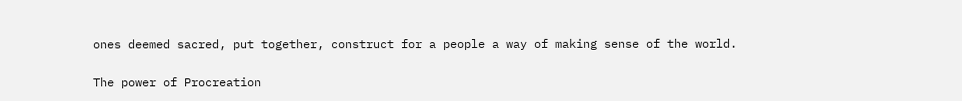ones deemed sacred, put together, construct for a people a way of making sense of the world.

The power of Procreation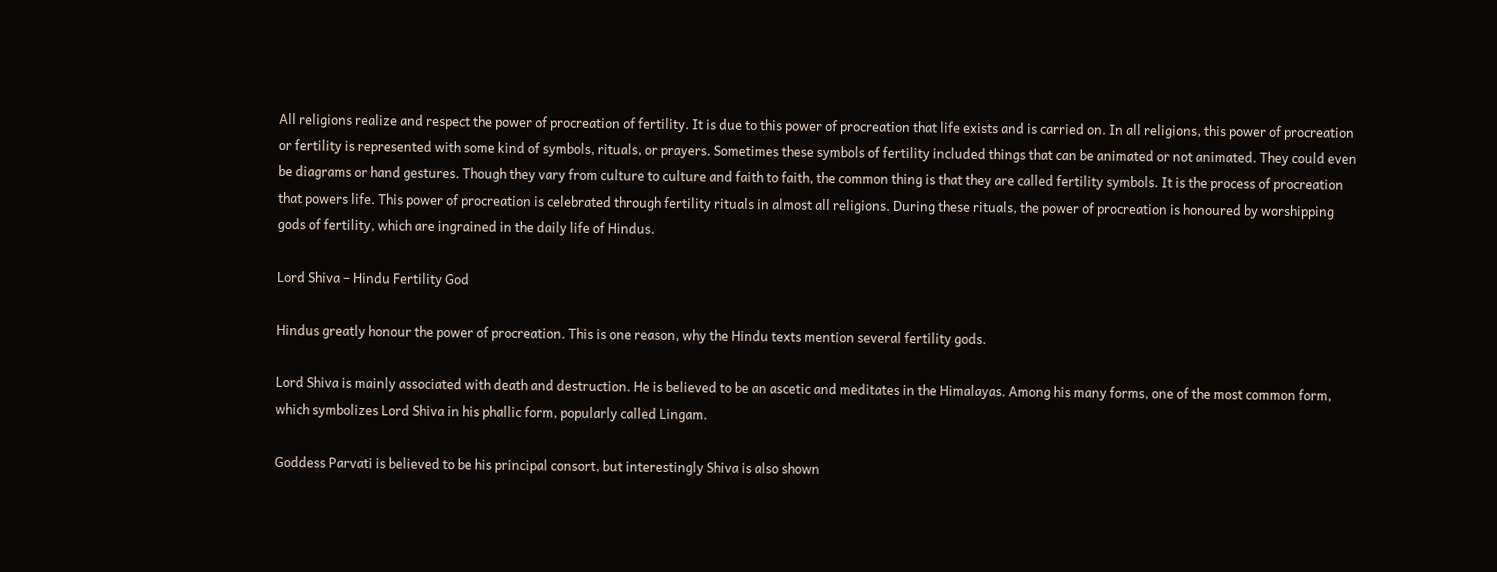All religions realize and respect the power of procreation of fertility. It is due to this power of procreation that life exists and is carried on. In all religions, this power of procreation or fertility is represented with some kind of symbols, rituals, or prayers. Sometimes these symbols of fertility included things that can be animated or not animated. They could even be diagrams or hand gestures. Though they vary from culture to culture and faith to faith, the common thing is that they are called fertility symbols. It is the process of procreation that powers life. This power of procreation is celebrated through fertility rituals in almost all religions. During these rituals, the power of procreation is honoured by worshipping gods of fertility, which are ingrained in the daily life of Hindus.

Lord Shiva – Hindu Fertility God

Hindus greatly honour the power of procreation. This is one reason, why the Hindu texts mention several fertility gods.

Lord Shiva is mainly associated with death and destruction. He is believed to be an ascetic and meditates in the Himalayas. Among his many forms, one of the most common form, which symbolizes Lord Shiva in his phallic form, popularly called Lingam.

Goddess Parvati is believed to be his principal consort, but interestingly Shiva is also shown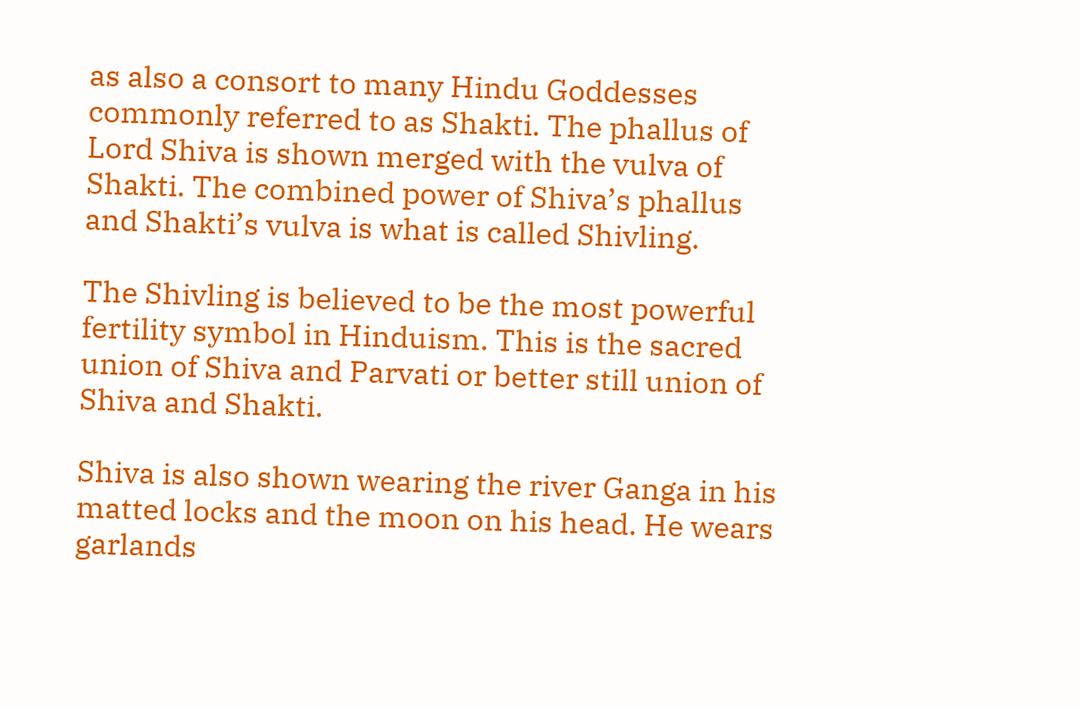as also a consort to many Hindu Goddesses commonly referred to as Shakti. The phallus of Lord Shiva is shown merged with the vulva of Shakti. The combined power of Shiva’s phallus and Shakti’s vulva is what is called Shivling.

The Shivling is believed to be the most powerful fertility symbol in Hinduism. This is the sacred union of Shiva and Parvati or better still union of Shiva and Shakti.

Shiva is also shown wearing the river Ganga in his matted locks and the moon on his head. He wears garlands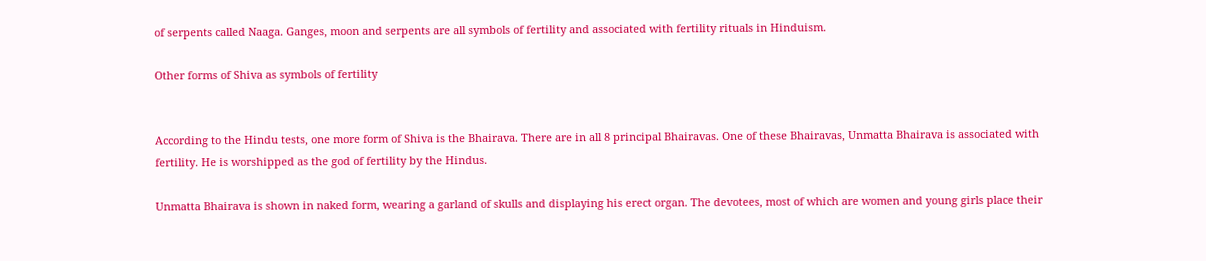of serpents called Naaga. Ganges, moon and serpents are all symbols of fertility and associated with fertility rituals in Hinduism.

Other forms of Shiva as symbols of fertility


According to the Hindu tests, one more form of Shiva is the Bhairava. There are in all 8 principal Bhairavas. One of these Bhairavas, Unmatta Bhairava is associated with fertility. He is worshipped as the god of fertility by the Hindus.

Unmatta Bhairava is shown in naked form, wearing a garland of skulls and displaying his erect organ. The devotees, most of which are women and young girls place their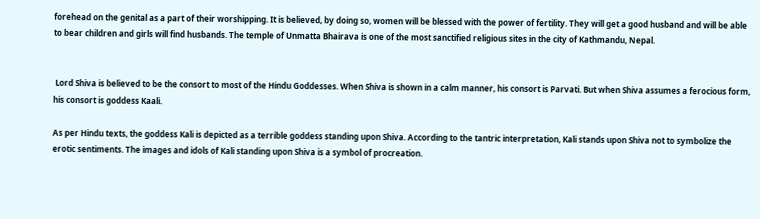forehead on the genital as a part of their worshipping. It is believed, by doing so, women will be blessed with the power of fertility. They will get a good husband and will be able to bear children and girls will find husbands. The temple of Unmatta Bhairava is one of the most sanctified religious sites in the city of Kathmandu, Nepal.


 Lord Shiva is believed to be the consort to most of the Hindu Goddesses. When Shiva is shown in a calm manner, his consort is Parvati. But when Shiva assumes a ferocious form, his consort is goddess Kaali.

As per Hindu texts, the goddess Kali is depicted as a terrible goddess standing upon Shiva. According to the tantric interpretation, Kali stands upon Shiva not to symbolize the erotic sentiments. The images and idols of Kali standing upon Shiva is a symbol of procreation.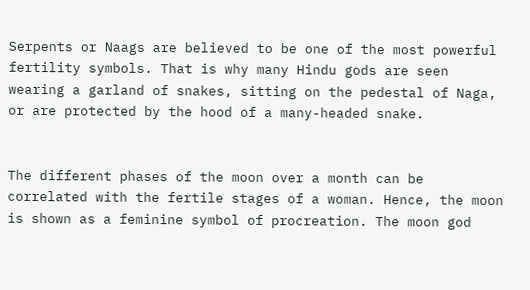Serpents or Naags are believed to be one of the most powerful fertility symbols. That is why many Hindu gods are seen wearing a garland of snakes, sitting on the pedestal of Naga, or are protected by the hood of a many-headed snake.


The different phases of the moon over a month can be correlated with the fertile stages of a woman. Hence, the moon is shown as a feminine symbol of procreation. The moon god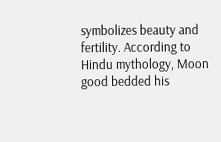symbolizes beauty and fertility. According to Hindu mythology, Moon good bedded his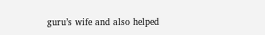guru’s wife and also helped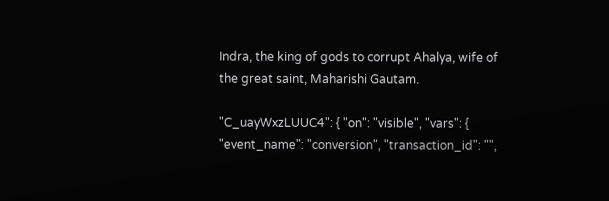Indra, the king of gods to corrupt Ahalya, wife of the great saint, Maharishi Gautam.

"C_uayWxzLUUC4": { "on": "visible", "vars": { "event_name": "conversion", "transaction_id": "",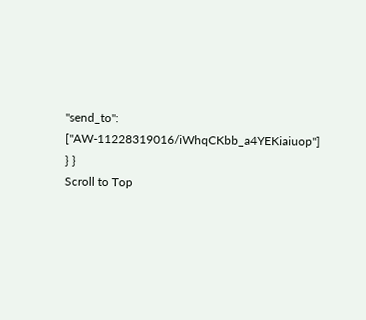"send_to": ["AW-11228319016/iWhqCKbb_a4YEKiaiuop"] } }
Scroll to Top